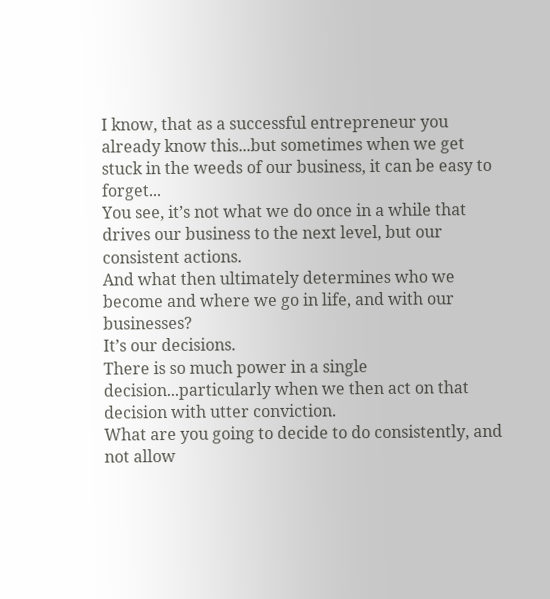I know, that as a successful entrepreneur you already know this...but sometimes when we get stuck in the weeds of our business, it can be easy to forget...
You see, it’s not what we do once in a while that drives our business to the next level, but our consistent actions.
And what then ultimately determines who we become and where we go in life, and with our businesses?
It’s our decisions.
There is so much power in a single decision...particularly when we then act on that decision with utter conviction.
What are you going to decide to do consistently, and not allow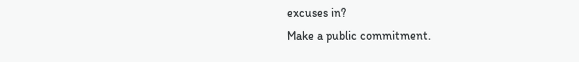excuses in?
Make a public commitment.